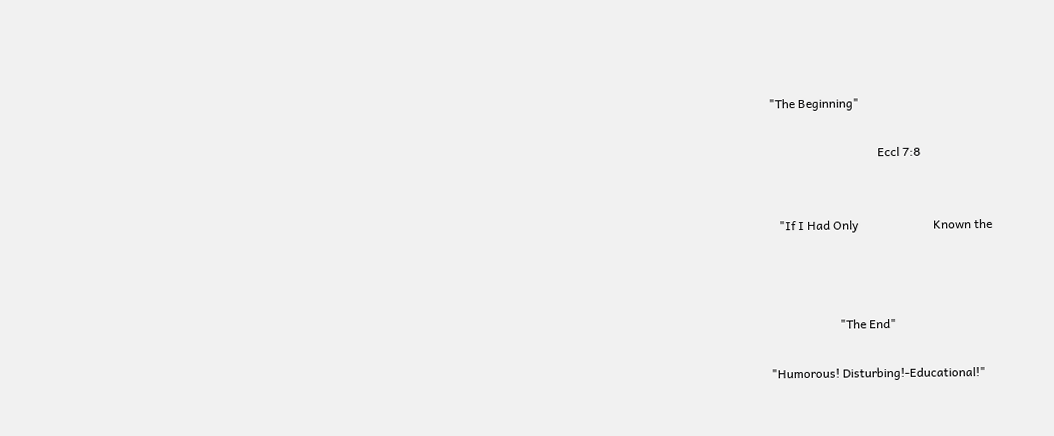"The Beginning"

                                    Eccl 7:8


   "If I Had Only                         Known the



                       "The End"

"Humorous! Disturbing!-Educational!"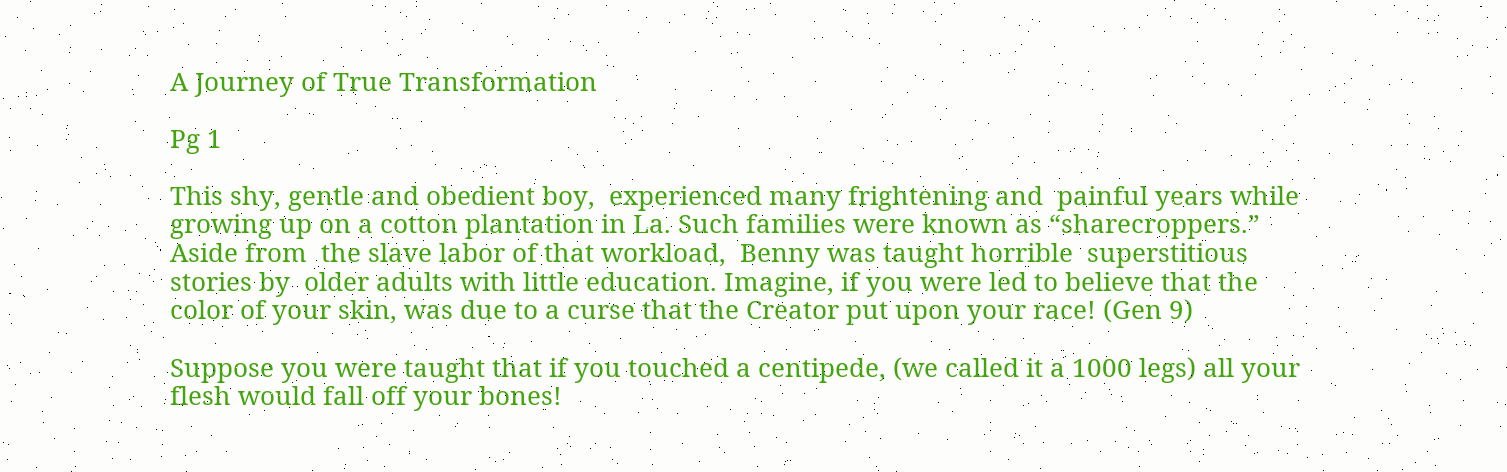A Journey of True Transformation

Pg 1

This shy, gentle and obedient boy,  experienced many frightening and  painful years while growing up on a cotton plantation in La. Such families were known as “sharecroppers.”  Aside from  the slave labor of that workload,  Benny was taught horrible  superstitious stories by  older adults with little education. Imagine, if you were led to believe that the color of your skin, was due to a curse that the Creator put upon your race! (Gen 9)

Suppose you were taught that if you touched a centipede, (we called it a 1000 legs) all your flesh would fall off your bones!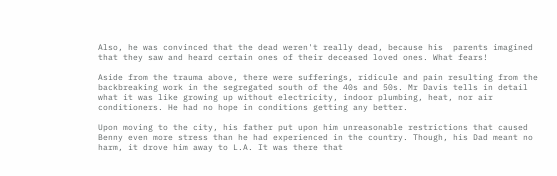Also, he was convinced that the dead weren't really dead, because his  parents imagined that they saw and heard certain ones of their deceased loved ones. What fears!

Aside from the trauma above, there were sufferings, ridicule and pain resulting from the backbreaking work in the segregated south of the 40s and 50s. Mr Davis tells in detail what it was like growing up without electricity, indoor plumbing, heat, nor air conditioners. He had no hope in conditions getting any better.

Upon moving to the city, his father put upon him unreasonable restrictions that caused Benny even more stress than he had experienced in the country. Though, his Dad meant no harm, it drove him away to L.A. It was there that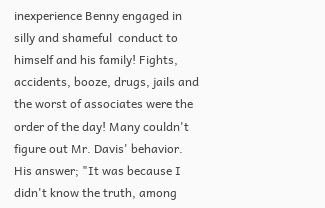inexperience Benny engaged in silly and shameful  conduct to himself and his family! Fights, accidents, booze, drugs, jails and the worst of associates were the order of the day! Many couldn't figure out Mr. Davis' behavior. His answer; "It was because I didn't know the truth, among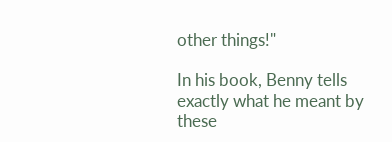other things!"

In his book, Benny tells exactly what he meant by these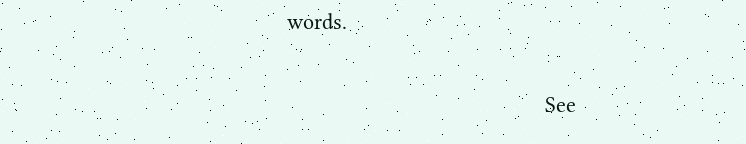words.

                                           See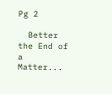Pg 2

  Better the End of a Matter...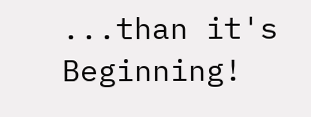...than it's Beginning!